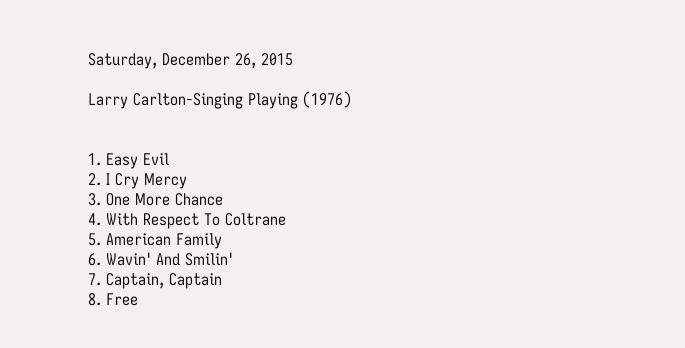Saturday, December 26, 2015

Larry Carlton-Singing Playing (1976)


1. Easy Evil
2. I Cry Mercy
3. One More Chance
4. With Respect To Coltrane
5. American Family
6. Wavin' And Smilin'
7. Captain, Captain
8. Free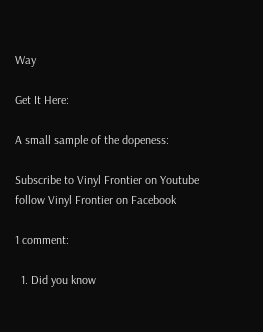Way

Get It Here:

A small sample of the dopeness:

Subscribe to Vinyl Frontier on Youtube
follow Vinyl Frontier on Facebook

1 comment:

  1. Did you know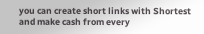you can create short links with Shortest and make cash from every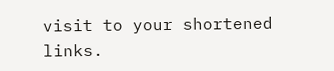visit to your shortened links.